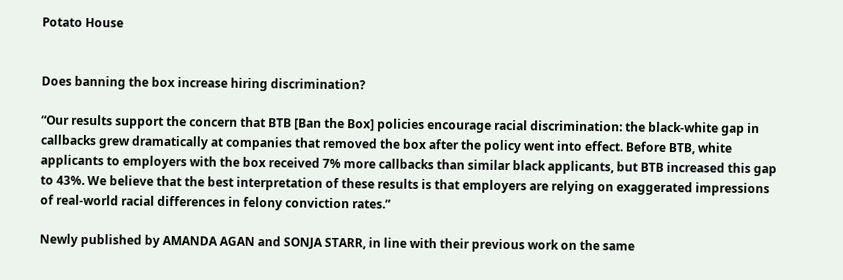Potato House


Does banning the box increase hiring discrimination?

“Our results support the concern that BTB [Ban the Box] policies encourage racial discrimination: the black-white gap in callbacks grew dramatically at companies that removed the box after the policy went into effect. Before BTB, white applicants to employers with the box received 7% more callbacks than similar black applicants, but BTB increased this gap to 43%. We believe that the best interpretation of these results is that employers are relying on exaggerated impressions of real-world racial differences in felony conviction rates.”

Newly published by AMANDA AGAN and SONJA STARR, in line with their previous work on the same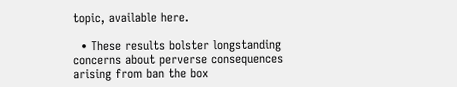topic, available here.

  • These results bolster longstanding concerns about perverse consequences arising from ban the box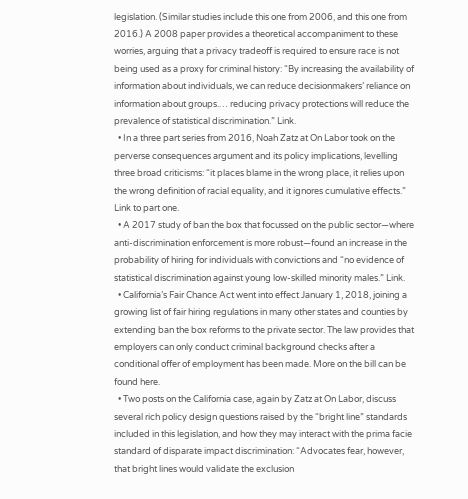legislation. (Similar studies include this one from 2006, and this one from 2016.) A 2008 paper provides a theoretical accompaniment to these worries, arguing that a privacy tradeoff is required to ensure race is not being used as a proxy for criminal history: “By increasing the availability of information about individuals, we can reduce decisionmakers’ reliance on information about groups.… reducing privacy protections will reduce the prevalence of statistical discrimination.” Link.
  • In a three part series from 2016, Noah Zatz at On Labor took on the perverse consequences argument and its policy implications, levelling three broad criticisms: “it places blame in the wrong place, it relies upon the wrong definition of racial equality, and it ignores cumulative effects.” Link to part one.
  • A 2017 study of ban the box that focussed on the public sector—where anti-discrimination enforcement is more robust—found an increase in the probability of hiring for individuals with convictions and “no evidence of statistical discrimination against young low-skilled minority males.” Link.
  • California’s Fair Chance Act went into effect January 1, 2018, joining a growing list of fair hiring regulations in many other states and counties by extending ban the box reforms to the private sector. The law provides that employers can only conduct criminal background checks after a conditional offer of employment has been made. More on the bill can be found here.
  • Two posts on the California case, again by Zatz at On Labor, discuss several rich policy design questions raised by the “bright line” standards included in this legislation, and how they may interact with the prima facie standard of disparate impact discrimination: “Advocates fear, however, that bright lines would validate the exclusion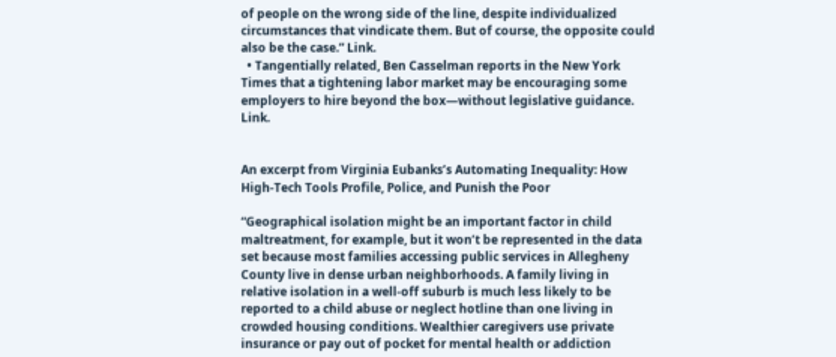of people on the wrong side of the line, despite individualized circumstances that vindicate them. But of course, the opposite could also be the case.” Link.
  • Tangentially related, Ben Casselman reports in the New York Times that a tightening labor market may be encouraging some employers to hire beyond the box—without legislative guidance. Link.


An excerpt from Virginia Eubanks’s Automating Inequality: How High-Tech Tools Profile, Police, and Punish the Poor

“Geographical isolation might be an important factor in child maltreatment, for example, but it won’t be represented in the data set because most families accessing public services in Allegheny County live in dense urban neighborhoods. A family living in relative isolation in a well-off suburb is much less likely to be reported to a child abuse or neglect hotline than one living in crowded housing conditions. Wealthier caregivers use private insurance or pay out of pocket for mental health or addiction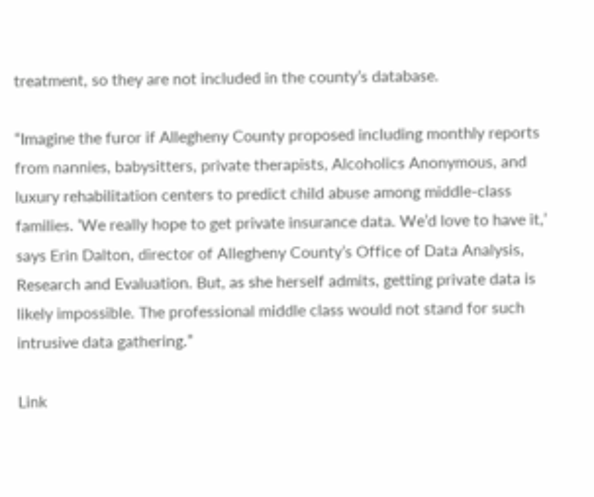treatment, so they are not included in the county’s database.

“Imagine the furor if Allegheny County proposed including monthly reports from nannies, babysitters, private therapists, Alcoholics Anonymous, and luxury rehabilitation centers to predict child abuse among middle-class families. ‘We really hope to get private insurance data. We’d love to have it,’ says Erin Dalton, director of Allegheny County’s Office of Data Analysis, Research and Evaluation. But, as she herself admits, getting private data is likely impossible. The professional middle class would not stand for such intrusive data gathering.”

Link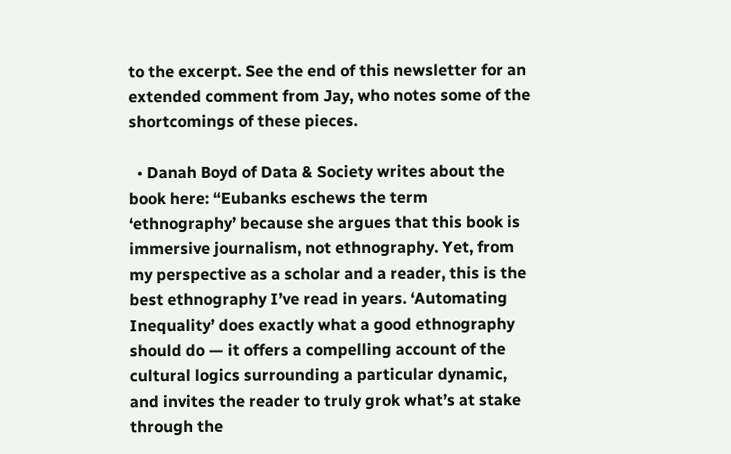to the excerpt. See the end of this newsletter for an extended comment from Jay, who notes some of the shortcomings of these pieces.

  • Danah Boyd of Data & Society writes about the book here: “Eubanks eschews the term ‘ethnography’ because she argues that this book is immersive journalism, not ethnography. Yet, from my perspective as a scholar and a reader, this is the best ethnography I’ve read in years. ‘Automating Inequality’ does exactly what a good ethnography should do — it offers a compelling account of the cultural logics surrounding a particular dynamic, and invites the reader to truly grok what’s at stake through the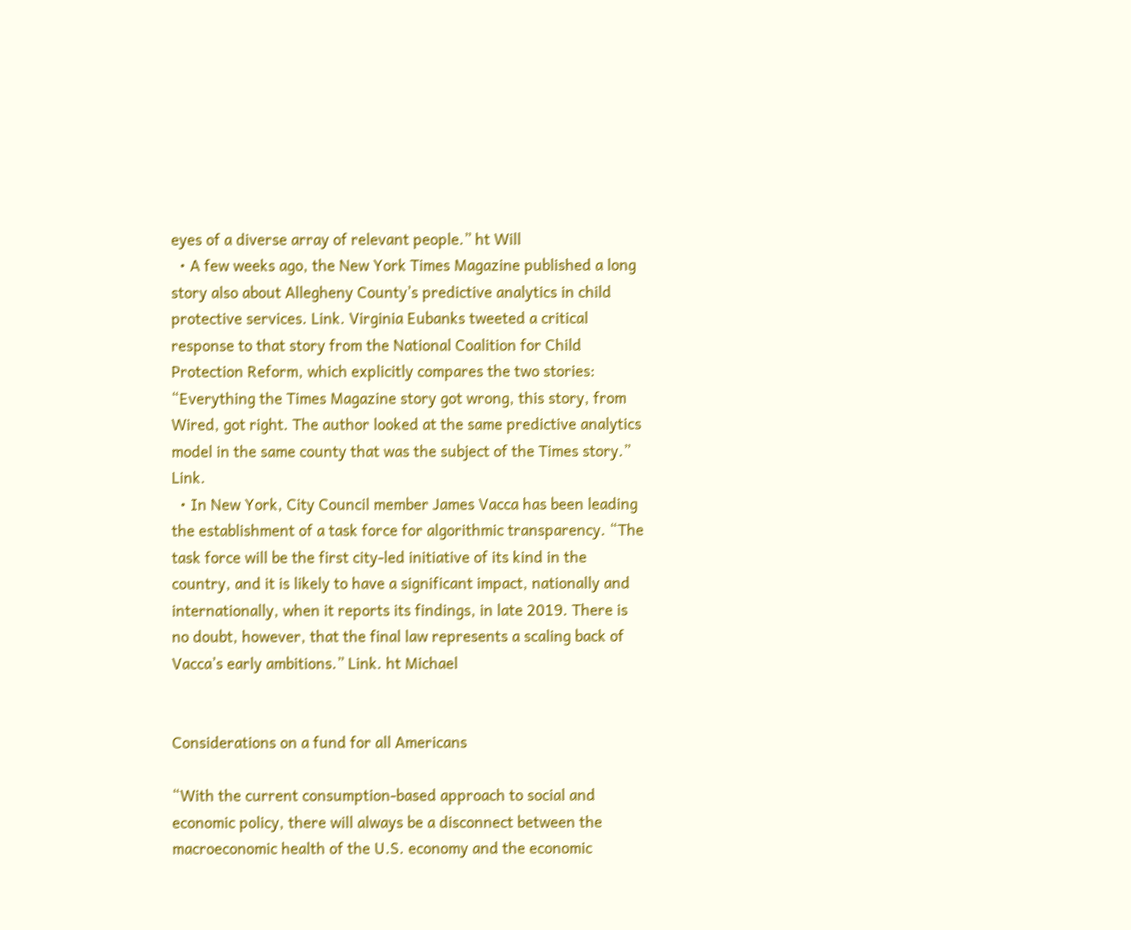eyes of a diverse array of relevant people.” ht Will
  • A few weeks ago, the New York Times Magazine published a long story also about Allegheny County’s predictive analytics in child protective services. Link. Virginia Eubanks tweeted a critical response to that story from the National Coalition for Child Protection Reform, which explicitly compares the two stories: “Everything the Times Magazine story got wrong, this story, from Wired, got right. The author looked at the same predictive analytics model in the same county that was the subject of the Times story.” Link.
  • In New York, City Council member James Vacca has been leading the establishment of a task force for algorithmic transparency. “The task force will be the first city-led initiative of its kind in the country, and it is likely to have a significant impact, nationally and internationally, when it reports its findings, in late 2019. There is no doubt, however, that the final law represents a scaling back of Vacca’s early ambitions.” Link. ht Michael


Considerations on a fund for all Americans

“With the current consumption-based approach to social and economic policy, there will always be a disconnect between the macroeconomic health of the U.S. economy and the economic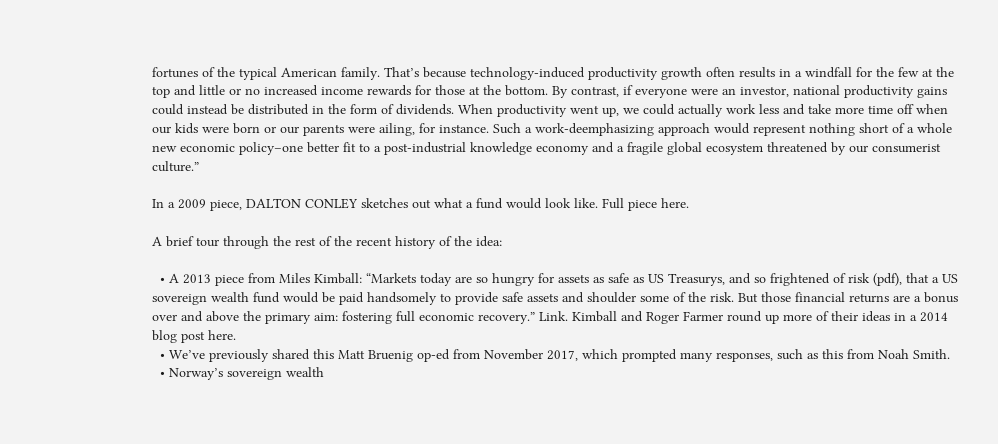fortunes of the typical American family. That’s because technology-induced productivity growth often results in a windfall for the few at the top and little or no increased income rewards for those at the bottom. By contrast, if everyone were an investor, national productivity gains could instead be distributed in the form of dividends. When productivity went up, we could actually work less and take more time off when our kids were born or our parents were ailing, for instance. Such a work-deemphasizing approach would represent nothing short of a whole new economic policy–one better fit to a post-industrial knowledge economy and a fragile global ecosystem threatened by our consumerist culture.”

In a 2009 piece, DALTON CONLEY sketches out what a fund would look like. Full piece here.

A brief tour through the rest of the recent history of the idea:

  • A 2013 piece from Miles Kimball: “Markets today are so hungry for assets as safe as US Treasurys, and so frightened of risk (pdf), that a US sovereign wealth fund would be paid handsomely to provide safe assets and shoulder some of the risk. But those financial returns are a bonus over and above the primary aim: fostering full economic recovery.” Link. Kimball and Roger Farmer round up more of their ideas in a 2014 blog post here.
  • We’ve previously shared this Matt Bruenig op-ed from November 2017, which prompted many responses, such as this from Noah Smith.
  • Norway’s sovereign wealth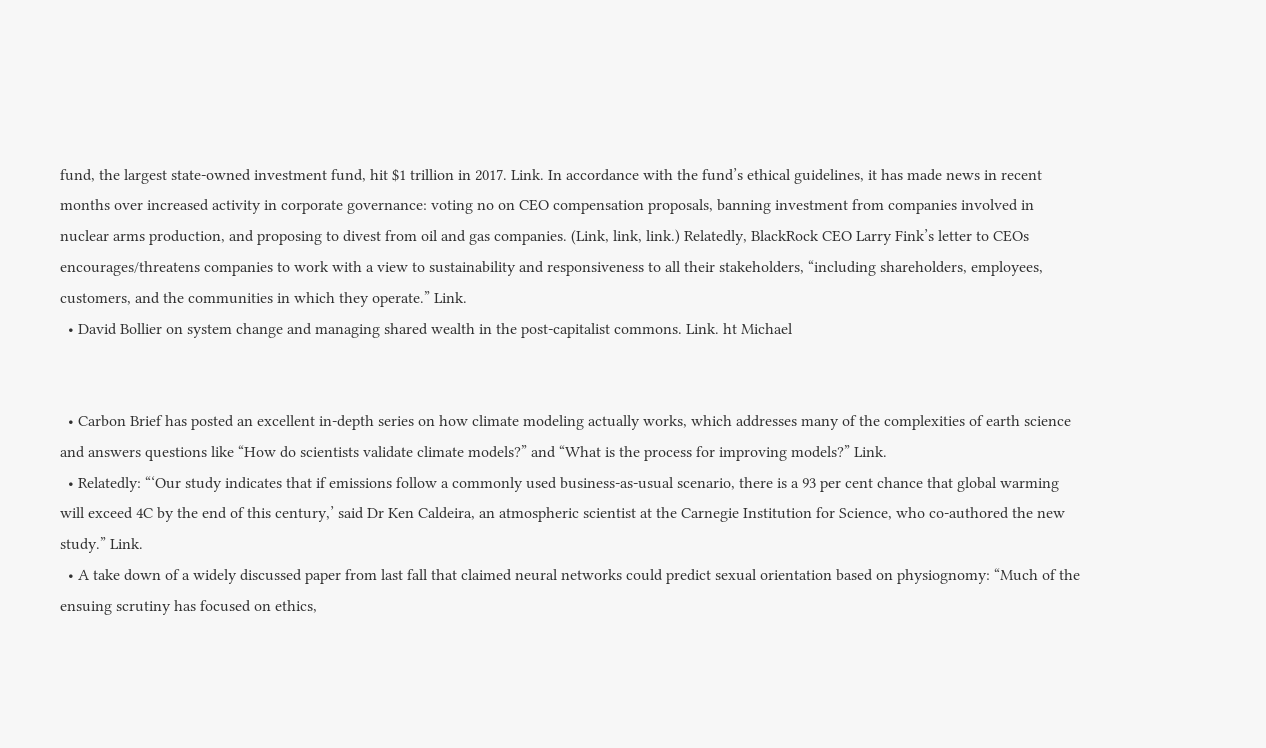fund, the largest state-owned investment fund, hit $1 trillion in 2017. Link. In accordance with the fund’s ethical guidelines, it has made news in recent months over increased activity in corporate governance: voting no on CEO compensation proposals, banning investment from companies involved in nuclear arms production, and proposing to divest from oil and gas companies. (Link, link, link.) Relatedly, BlackRock CEO Larry Fink’s letter to CEOs encourages/threatens companies to work with a view to sustainability and responsiveness to all their stakeholders, “including shareholders, employees, customers, and the communities in which they operate.” Link.
  • David Bollier on system change and managing shared wealth in the post-capitalist commons. Link. ht Michael


  • Carbon Brief has posted an excellent in-depth series on how climate modeling actually works, which addresses many of the complexities of earth science and answers questions like “How do scientists validate climate models?” and “What is the process for improving models?” Link.
  • Relatedly: “‘Our study indicates that if emissions follow a commonly used business-as-usual scenario, there is a 93 per cent chance that global warming will exceed 4C by the end of this century,’ said Dr Ken Caldeira, an atmospheric scientist at the Carnegie Institution for Science, who co-authored the new study.” Link.
  • A take down of a widely discussed paper from last fall that claimed neural networks could predict sexual orientation based on physiognomy: “Much of the ensuing scrutiny has focused on ethics,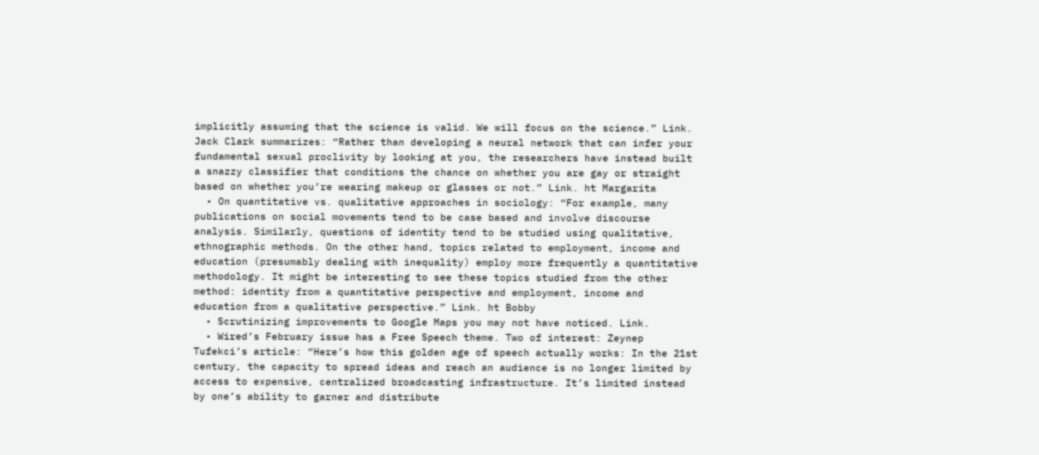implicitly assuming that the science is valid. We will focus on the science.” Link. Jack Clark summarizes: “Rather than developing a neural network that can infer your fundamental sexual proclivity by looking at you, the researchers have instead built a snazzy classifier that conditions the chance on whether you are gay or straight based on whether you’re wearing makeup or glasses or not.” Link. ht Margarita
  • On quantitative vs. qualitative approaches in sociology: “For example, many publications on social movements tend to be case based and involve discourse analysis. Similarly, questions of identity tend to be studied using qualitative, ethnographic methods. On the other hand, topics related to employment, income and education (presumably dealing with inequality) employ more frequently a quantitative methodology. It might be interesting to see these topics studied from the other method: identity from a quantitative perspective and employment, income and education from a qualitative perspective.” Link. ht Bobby
  • Scrutinizing improvements to Google Maps you may not have noticed. Link.
  • Wired’s February issue has a Free Speech theme. Two of interest: Zeynep Tufekci’s article: “Here’s how this golden age of speech actually works: In the 21st century, the capacity to spread ideas and reach an audience is no longer limited by access to expensive, centralized broadcasting infrastructure. It’s limited instead by one’s ability to garner and distribute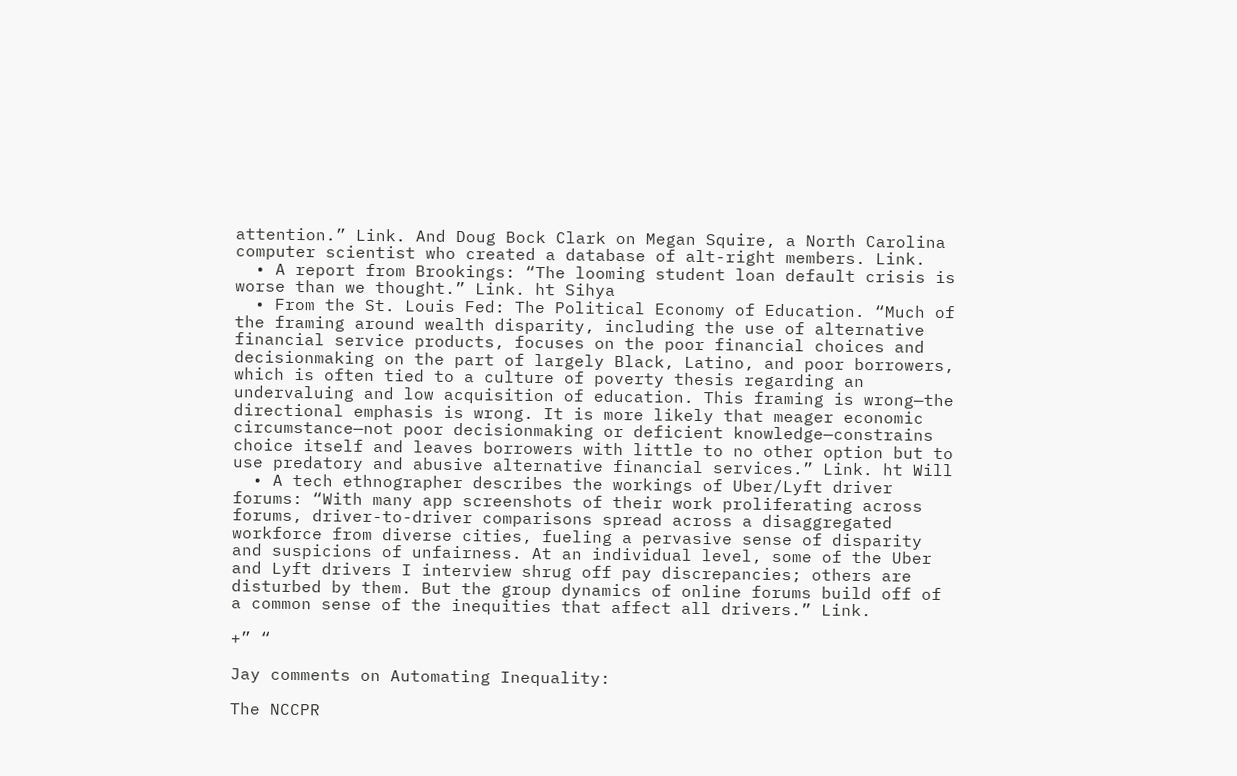attention.” Link. And Doug Bock Clark on Megan Squire, a North Carolina computer scientist who created a database of alt-right members. Link.
  • A report from Brookings: “The looming student loan default crisis is worse than we thought.” Link. ht Sihya
  • From the St. Louis Fed: The Political Economy of Education. “Much of the framing around wealth disparity, including the use of alternative financial service products, focuses on the poor financial choices and decisionmaking on the part of largely Black, Latino, and poor borrowers, which is often tied to a culture of poverty thesis regarding an undervaluing and low acquisition of education. This framing is wrong—the directional emphasis is wrong. It is more likely that meager economic circumstance—not poor decisionmaking or deficient knowledge—constrains choice itself and leaves borrowers with little to no other option but to use predatory and abusive alternative financial services.” Link. ht Will
  • A tech ethnographer describes the workings of Uber/Lyft driver forums: “With many app screenshots of their work proliferating across forums, driver-to-driver comparisons spread across a disaggregated workforce from diverse cities, fueling a pervasive sense of disparity and suspicions of unfairness. At an individual level, some of the Uber and Lyft drivers I interview shrug off pay discrepancies; others are disturbed by them. But the group dynamics of online forums build off of a common sense of the inequities that affect all drivers.” Link.

+” “

Jay comments on Automating Inequality:

The NCCPR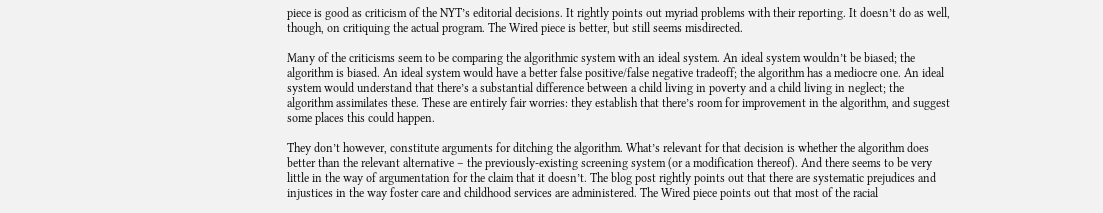piece is good as criticism of the NYT’s editorial decisions. It rightly points out myriad problems with their reporting. It doesn’t do as well, though, on critiquing the actual program. The Wired piece is better, but still seems misdirected.

Many of the criticisms seem to be comparing the algorithmic system with an ideal system. An ideal system wouldn’t be biased; the algorithm is biased. An ideal system would have a better false positive/false negative tradeoff; the algorithm has a mediocre one. An ideal system would understand that there’s a substantial difference between a child living in poverty and a child living in neglect; the algorithm assimilates these. These are entirely fair worries: they establish that there’s room for improvement in the algorithm, and suggest some places this could happen.

They don’t however, constitute arguments for ditching the algorithm. What’s relevant for that decision is whether the algorithm does better than the relevant alternative – the previously-existing screening system (or a modification thereof). And there seems to be very little in the way of argumentation for the claim that it doesn’t. The blog post rightly points out that there are systematic prejudices and injustices in the way foster care and childhood services are administered. The Wired piece points out that most of the racial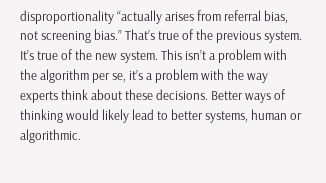disproportionality “actually arises from referral bias, not screening bias.” That’s true of the previous system. It’s true of the new system. This isn’t a problem with the algorithm per se, it’s a problem with the way experts think about these decisions. Better ways of thinking would likely lead to better systems, human or algorithmic.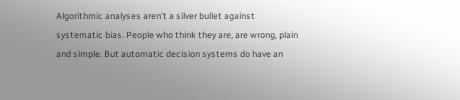Algorithmic analyses aren’t a silver bullet against systematic bias. People who think they are, are wrong, plain and simple. But automatic decision systems do have an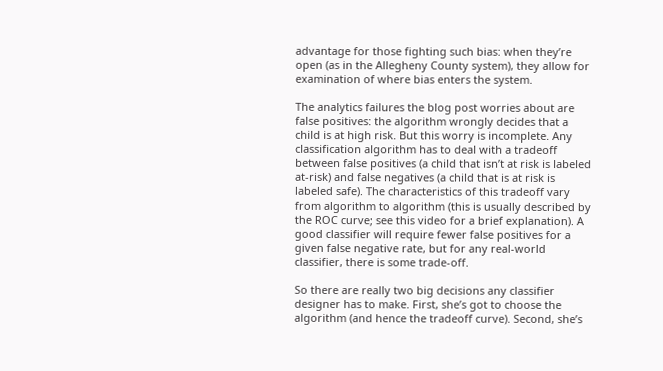advantage for those fighting such bias: when they’re open (as in the Allegheny County system), they allow for examination of where bias enters the system.

The analytics failures the blog post worries about are false positives: the algorithm wrongly decides that a child is at high risk. But this worry is incomplete. Any classification algorithm has to deal with a tradeoff between false positives (a child that isn’t at risk is labeled at-risk) and false negatives (a child that is at risk is labeled safe). The characteristics of this tradeoff vary from algorithm to algorithm (this is usually described by the ROC curve; see this video for a brief explanation). A good classifier will require fewer false positives for a given false negative rate, but for any real-world classifier, there is some trade-off.

So there are really two big decisions any classifier designer has to make. First, she’s got to choose the algorithm (and hence the tradeoff curve). Second, she’s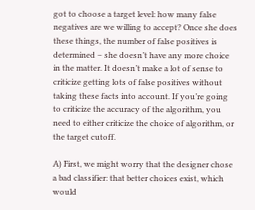got to choose a target level: how many false negatives are we willing to accept? Once she does these things, the number of false positives is determined – she doesn’t have any more choice in the matter. It doesn’t make a lot of sense to criticize getting lots of false positives without taking these facts into account. If you’re going to criticize the accuracy of the algorithm, you need to either criticize the choice of algorithm, or the target cutoff.

A) First, we might worry that the designer chose a bad classifier: that better choices exist, which would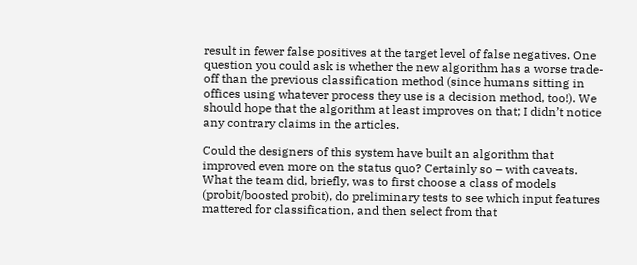result in fewer false positives at the target level of false negatives. One question you could ask is whether the new algorithm has a worse trade-off than the previous classification method (since humans sitting in offices using whatever process they use is a decision method, too!). We should hope that the algorithm at least improves on that; I didn’t notice any contrary claims in the articles.

Could the designers of this system have built an algorithm that improved even more on the status quo? Certainly so – with caveats. What the team did, briefly, was to first choose a class of models (probit/boosted probit), do preliminary tests to see which input features mattered for classification, and then select from that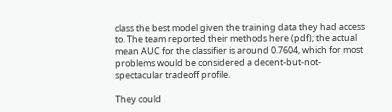class the best model given the training data they had access to. The team reported their methods here (pdf); the actual mean AUC for the classifier is around 0.7604, which for most problems would be considered a decent-but-not-spectacular tradeoff profile.

They could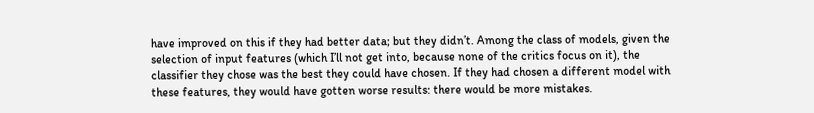have improved on this if they had better data; but they didn’t. Among the class of models, given the selection of input features (which I’ll not get into, because none of the critics focus on it), the classifier they chose was the best they could have chosen. If they had chosen a different model with these features, they would have gotten worse results: there would be more mistakes.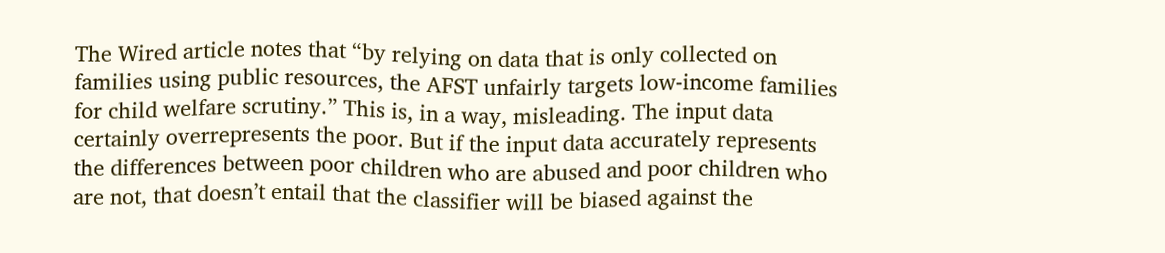The Wired article notes that “by relying on data that is only collected on families using public resources, the AFST unfairly targets low-income families for child welfare scrutiny.” This is, in a way, misleading. The input data certainly overrepresents the poor. But if the input data accurately represents the differences between poor children who are abused and poor children who are not, that doesn’t entail that the classifier will be biased against the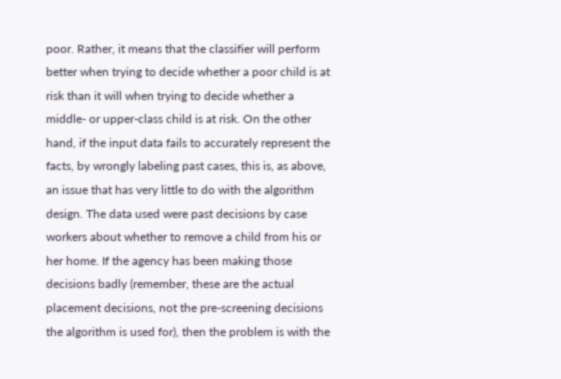poor. Rather, it means that the classifier will perform better when trying to decide whether a poor child is at risk than it will when trying to decide whether a middle- or upper-class child is at risk. On the other hand, if the input data fails to accurately represent the facts, by wrongly labeling past cases, this is, as above, an issue that has very little to do with the algorithm design. The data used were past decisions by case workers about whether to remove a child from his or her home. If the agency has been making those decisions badly (remember, these are the actual placement decisions, not the pre-screening decisions the algorithm is used for), then the problem is with the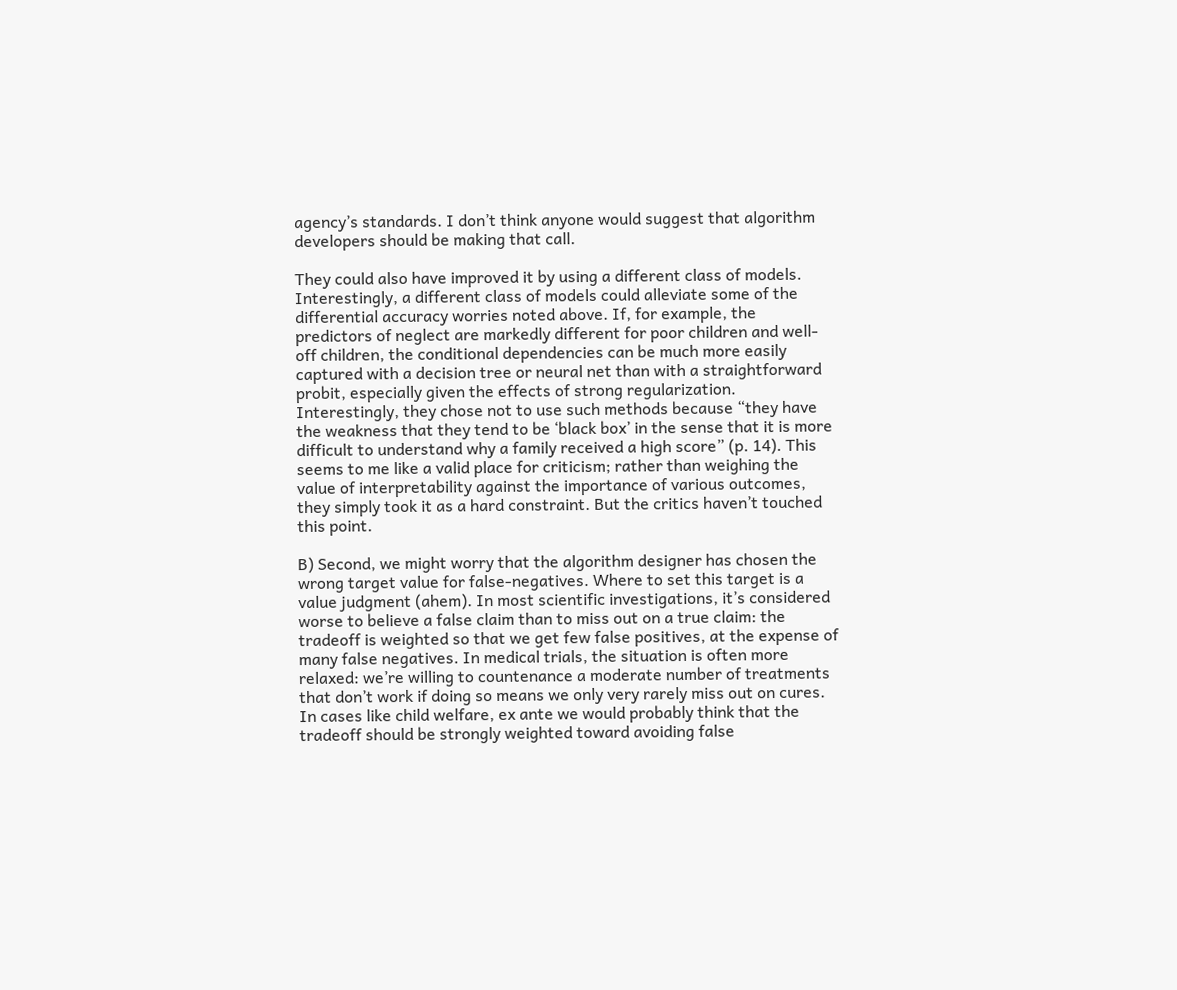agency’s standards. I don’t think anyone would suggest that algorithm developers should be making that call.

They could also have improved it by using a different class of models. Interestingly, a different class of models could alleviate some of the differential accuracy worries noted above. If, for example, the predictors of neglect are markedly different for poor children and well-off children, the conditional dependencies can be much more easily captured with a decision tree or neural net than with a straightforward probit, especially given the effects of strong regularization. Interestingly, they chose not to use such methods because “they have the weakness that they tend to be ‘black box’ in the sense that it is more difficult to understand why a family received a high score” (p. 14). This seems to me like a valid place for criticism; rather than weighing the value of interpretability against the importance of various outcomes, they simply took it as a hard constraint. But the critics haven’t touched this point.

B) Second, we might worry that the algorithm designer has chosen the wrong target value for false-negatives. Where to set this target is a value judgment (ahem). In most scientific investigations, it’s considered worse to believe a false claim than to miss out on a true claim: the tradeoff is weighted so that we get few false positives, at the expense of many false negatives. In medical trials, the situation is often more relaxed: we’re willing to countenance a moderate number of treatments that don’t work if doing so means we only very rarely miss out on cures. In cases like child welfare, ex ante we would probably think that the tradeoff should be strongly weighted toward avoiding false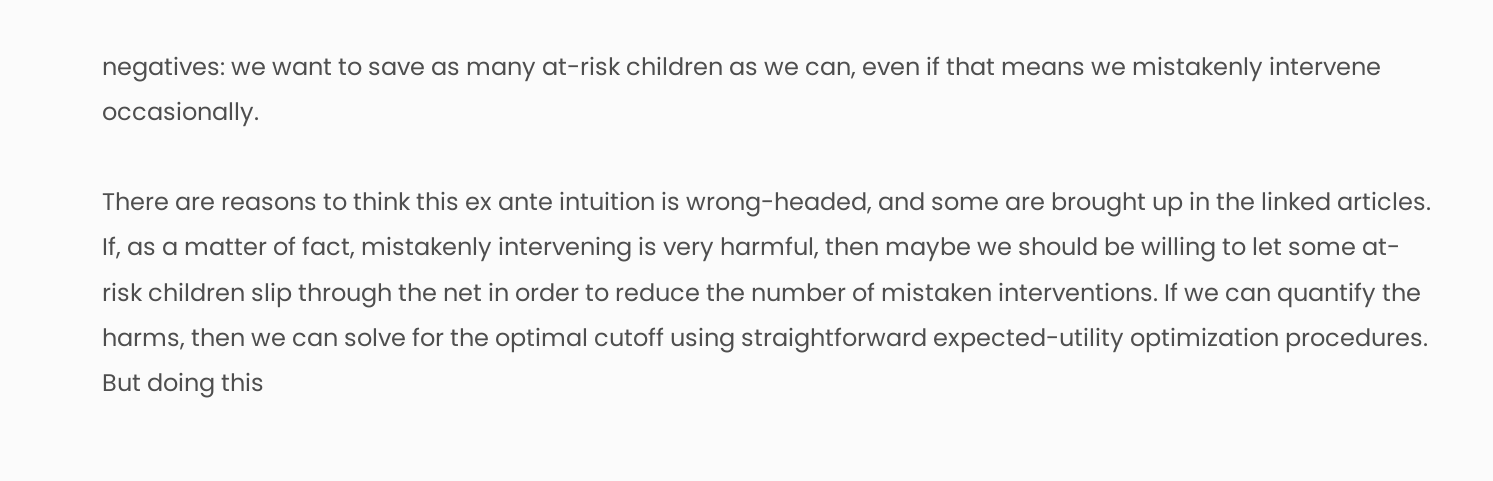negatives: we want to save as many at-risk children as we can, even if that means we mistakenly intervene occasionally.

There are reasons to think this ex ante intuition is wrong-headed, and some are brought up in the linked articles. If, as a matter of fact, mistakenly intervening is very harmful, then maybe we should be willing to let some at-risk children slip through the net in order to reduce the number of mistaken interventions. If we can quantify the harms, then we can solve for the optimal cutoff using straightforward expected-utility optimization procedures. But doing this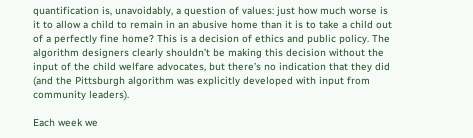quantification is, unavoidably, a question of values: just how much worse is it to allow a child to remain in an abusive home than it is to take a child out of a perfectly fine home? This is a decision of ethics and public policy. The algorithm designers clearly shouldn’t be making this decision without the input of the child welfare advocates, but there’s no indication that they did (and the Pittsburgh algorithm was explicitly developed with input from community leaders).

Each week we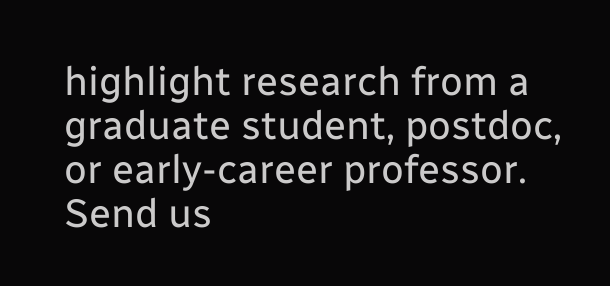highlight research from a graduate student, postdoc, or early-career professor. Send us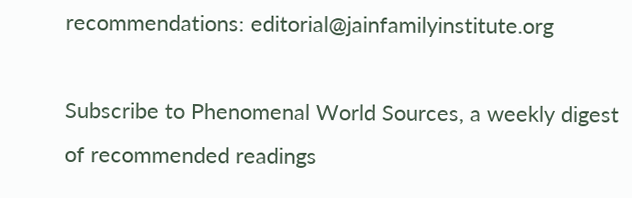recommendations: editorial@jainfamilyinstitute.org

Subscribe to Phenomenal World Sources, a weekly digest of recommended readings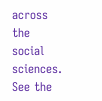across the social sciences. See the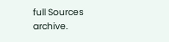full Sources archive.